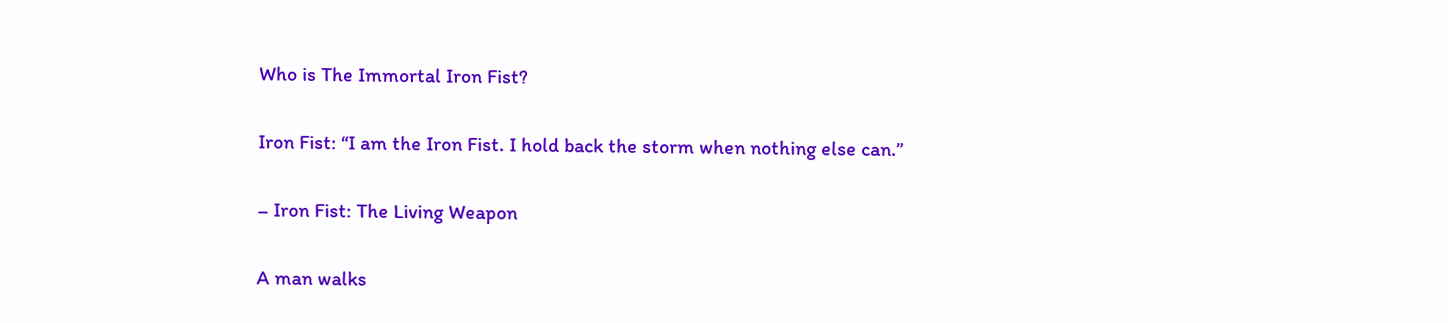Who is The Immortal Iron Fist?

Iron Fist: “I am the Iron Fist. I hold back the storm when nothing else can.”

– Iron Fist: The Living Weapon

A man walks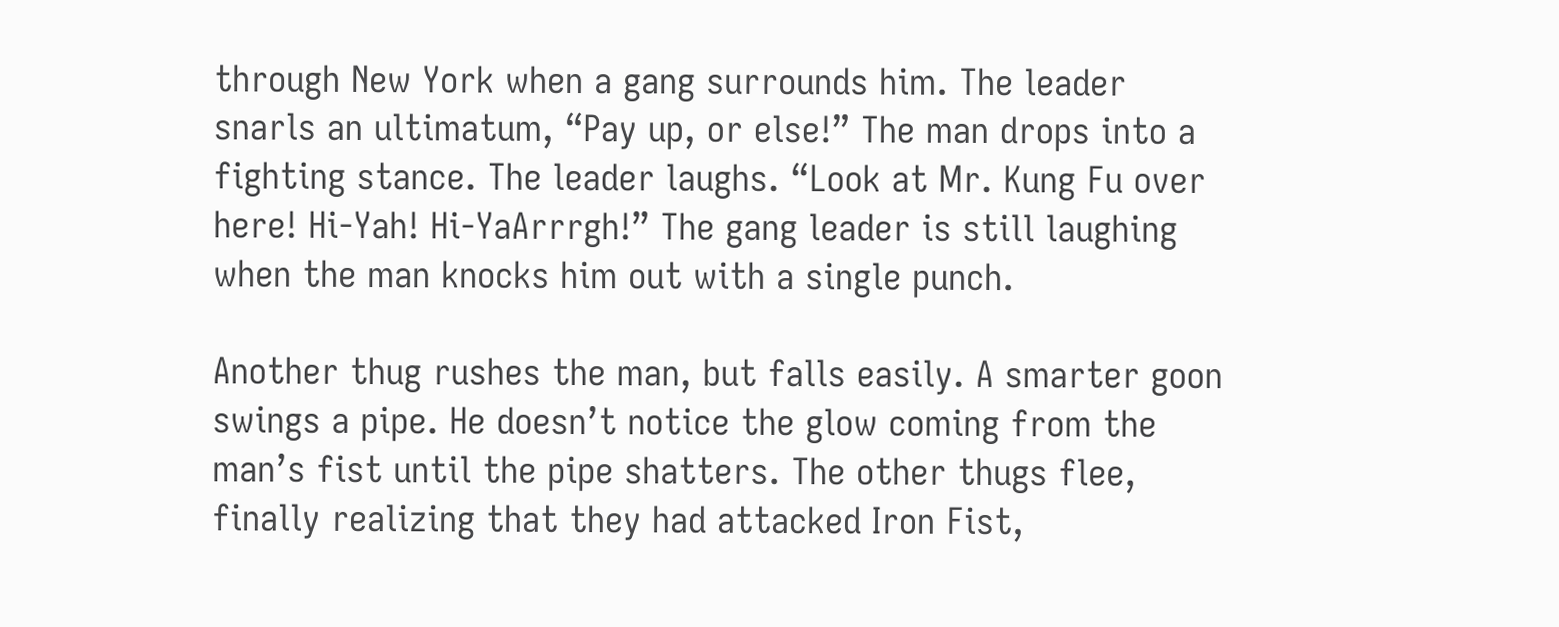through New York when a gang surrounds him. The leader snarls an ultimatum, “Pay up, or else!” The man drops into a fighting stance. The leader laughs. “Look at Mr. Kung Fu over here! Hi-Yah! Hi-YaArrrgh!” The gang leader is still laughing when the man knocks him out with a single punch.

Another thug rushes the man, but falls easily. A smarter goon swings a pipe. He doesn’t notice the glow coming from the man’s fist until the pipe shatters. The other thugs flee, finally realizing that they had attacked Iron Fist,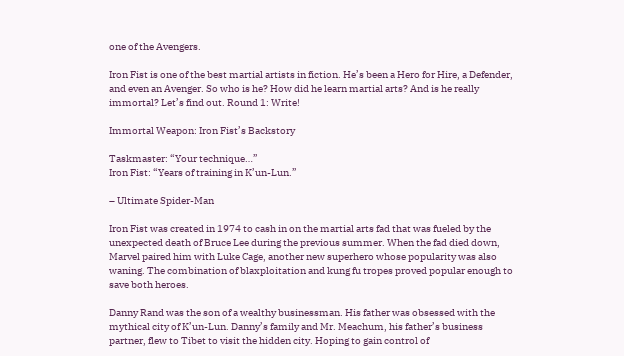one of the Avengers.

Iron Fist is one of the best martial artists in fiction. He’s been a Hero for Hire, a Defender, and even an Avenger. So who is he? How did he learn martial arts? And is he really immortal? Let’s find out. Round 1: Write!

Immortal Weapon: Iron Fist’s Backstory

Taskmaster: “Your technique…”
Iron Fist: “Years of training in K’un-Lun.”

– Ultimate Spider-Man

Iron Fist was created in 1974 to cash in on the martial arts fad that was fueled by the unexpected death of Bruce Lee during the previous summer. When the fad died down, Marvel paired him with Luke Cage, another new superhero whose popularity was also waning. The combination of blaxploitation and kung fu tropes proved popular enough to save both heroes.

Danny Rand was the son of a wealthy businessman. His father was obsessed with the mythical city of K’un-Lun. Danny’s family and Mr. Meachum, his father’s business partner, flew to Tibet to visit the hidden city. Hoping to gain control of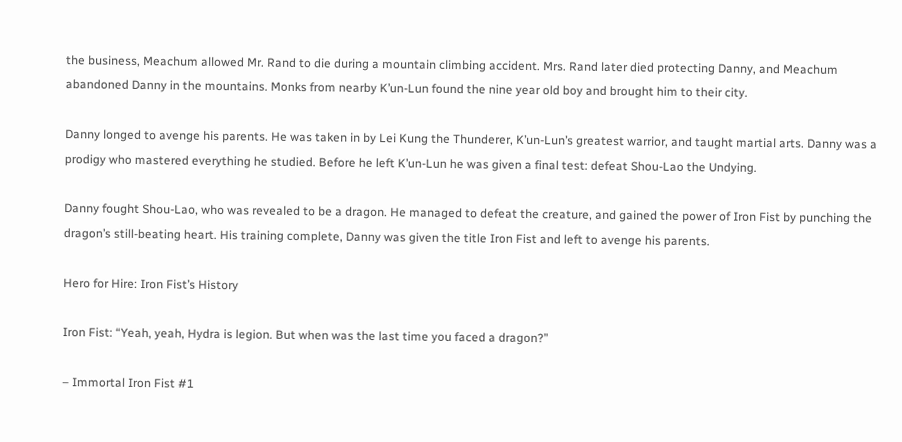the business, Meachum allowed Mr. Rand to die during a mountain climbing accident. Mrs. Rand later died protecting Danny, and Meachum abandoned Danny in the mountains. Monks from nearby K’un-Lun found the nine year old boy and brought him to their city.

Danny longed to avenge his parents. He was taken in by Lei Kung the Thunderer, K’un-Lun’s greatest warrior, and taught martial arts. Danny was a prodigy who mastered everything he studied. Before he left K’un-Lun he was given a final test: defeat Shou-Lao the Undying.

Danny fought Shou-Lao, who was revealed to be a dragon. He managed to defeat the creature, and gained the power of Iron Fist by punching the dragon’s still-beating heart. His training complete, Danny was given the title Iron Fist and left to avenge his parents.

Hero for Hire: Iron Fist’s History

Iron Fist: “Yeah, yeah, Hydra is legion. But when was the last time you faced a dragon?”

– Immortal Iron Fist #1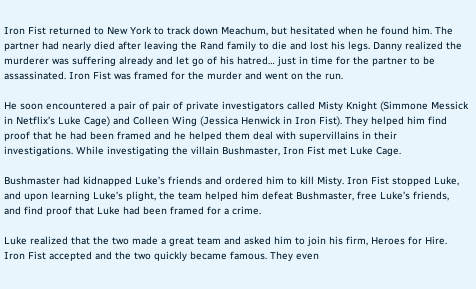Iron Fist returned to New York to track down Meachum, but hesitated when he found him. The partner had nearly died after leaving the Rand family to die and lost his legs. Danny realized the murderer was suffering already and let go of his hatred… just in time for the partner to be assassinated. Iron Fist was framed for the murder and went on the run.

He soon encountered a pair of pair of private investigators called Misty Knight (Simmone Messick in Netflix’s Luke Cage) and Colleen Wing (Jessica Henwick in Iron Fist). They helped him find proof that he had been framed and he helped them deal with supervillains in their investigations. While investigating the villain Bushmaster, Iron Fist met Luke Cage.

Bushmaster had kidnapped Luke’s friends and ordered him to kill Misty. Iron Fist stopped Luke, and upon learning Luke’s plight, the team helped him defeat Bushmaster, free Luke’s friends, and find proof that Luke had been framed for a crime.

Luke realized that the two made a great team and asked him to join his firm, Heroes for Hire. Iron Fist accepted and the two quickly became famous. They even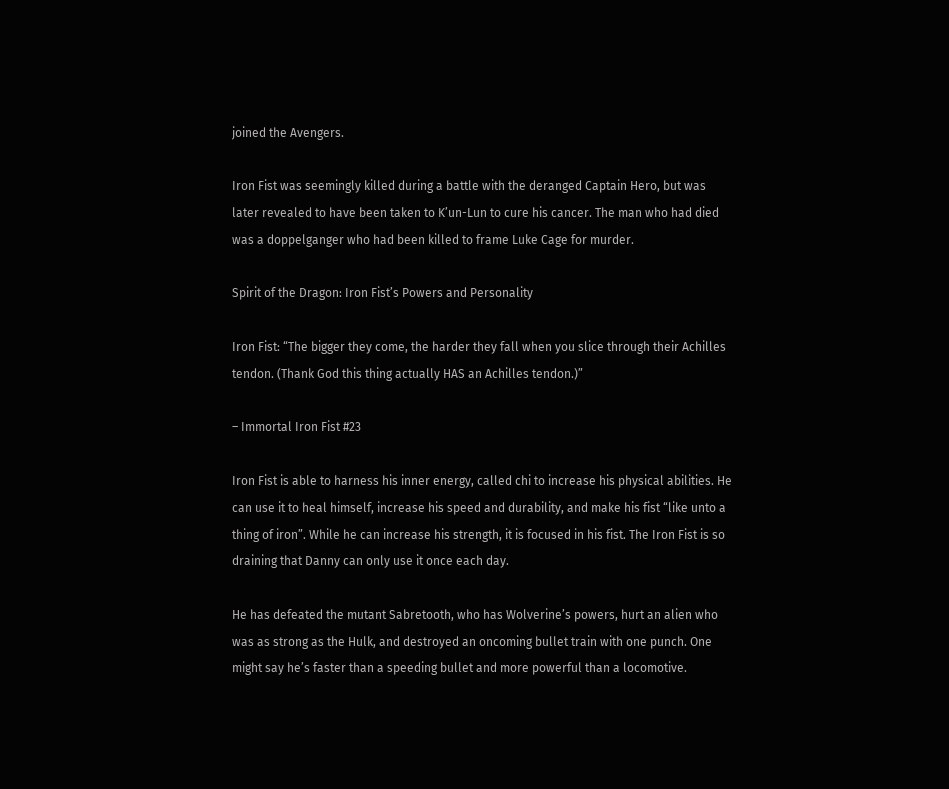joined the Avengers.

Iron Fist was seemingly killed during a battle with the deranged Captain Hero, but was later revealed to have been taken to K’un-Lun to cure his cancer. The man who had died was a doppelganger who had been killed to frame Luke Cage for murder.

Spirit of the Dragon: Iron Fist’s Powers and Personality

Iron Fist: “The bigger they come, the harder they fall when you slice through their Achilles tendon. (Thank God this thing actually HAS an Achilles tendon.)”

– Immortal Iron Fist #23

Iron Fist is able to harness his inner energy, called chi to increase his physical abilities. He can use it to heal himself, increase his speed and durability, and make his fist “like unto a thing of iron”. While he can increase his strength, it is focused in his fist. The Iron Fist is so draining that Danny can only use it once each day.

He has defeated the mutant Sabretooth, who has Wolverine’s powers, hurt an alien who was as strong as the Hulk, and destroyed an oncoming bullet train with one punch. One might say he’s faster than a speeding bullet and more powerful than a locomotive.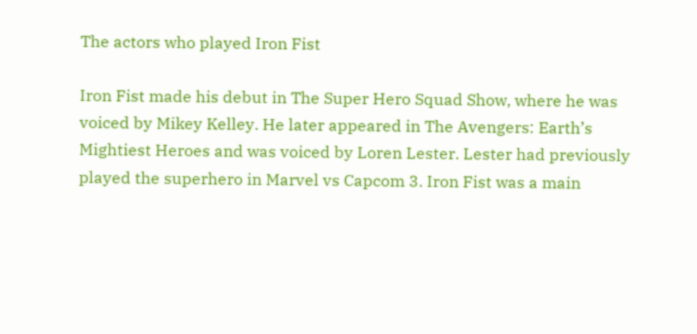The actors who played Iron Fist

Iron Fist made his debut in The Super Hero Squad Show, where he was voiced by Mikey Kelley. He later appeared in The Avengers: Earth’s Mightiest Heroes and was voiced by Loren Lester. Lester had previously played the superhero in Marvel vs Capcom 3. Iron Fist was a main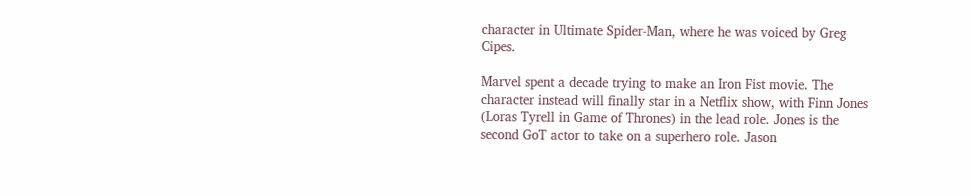character in Ultimate Spider-Man, where he was voiced by Greg Cipes.

Marvel spent a decade trying to make an Iron Fist movie. The character instead will finally star in a Netflix show, with Finn Jones (Loras Tyrell in Game of Thrones) in the lead role. Jones is the second GoT actor to take on a superhero role. Jason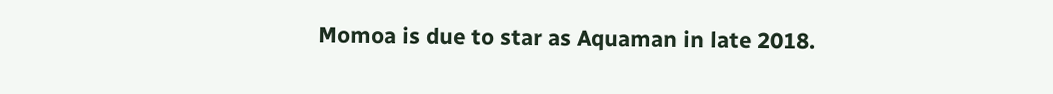Momoa is due to star as Aquaman in late 2018.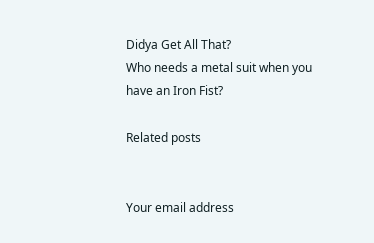Didya Get All That?
Who needs a metal suit when you have an Iron Fist?

Related posts


Your email address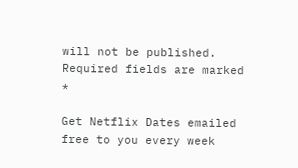will not be published. Required fields are marked *

Get Netflix Dates emailed free to you every week